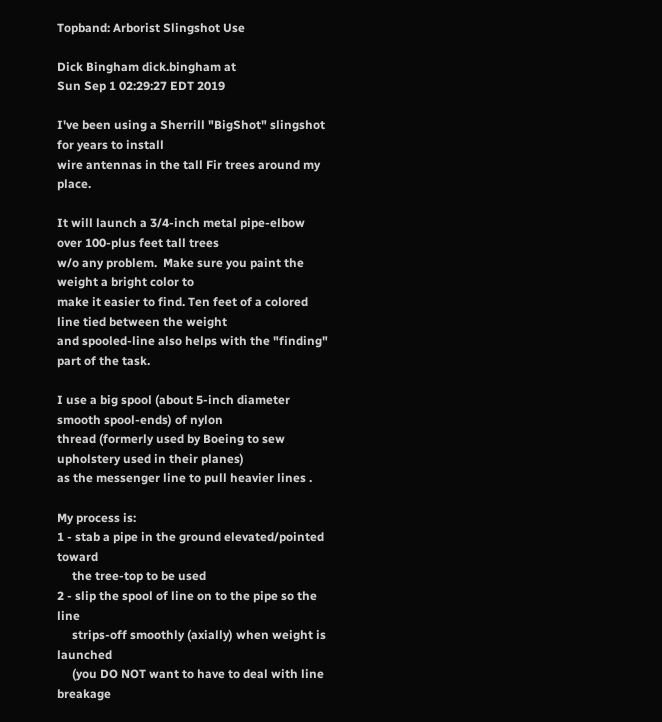Topband: Arborist Slingshot Use

Dick Bingham dick.bingham at
Sun Sep 1 02:29:27 EDT 2019

I've been using a Sherrill "BigShot" slingshot for years to install
wire antennas in the tall Fir trees around my place.

It will launch a 3/4-inch metal pipe-elbow over 100-plus feet tall trees
w/o any problem.  Make sure you paint the weight a bright color to
make it easier to find. Ten feet of a colored line tied between the weight
and spooled-line also helps with the "finding" part of the task.

I use a big spool (about 5-inch diameter smooth spool-ends) of nylon
thread (formerly used by Boeing to sew upholstery used in their planes)
as the messenger line to pull heavier lines .

My process is:
1 - stab a pipe in the ground elevated/pointed toward
     the tree-top to be used
2 - slip the spool of line on to the pipe so the line
     strips-off smoothly (axially) when weight is launched
     (you DO NOT want to have to deal with line breakage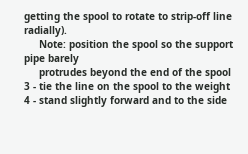getting the spool to rotate to strip-off line radially).
     Note: position the spool so the support pipe barely
     protrudes beyond the end of the spool
3 - tie the line on the spool to the weight
4 - stand slightly forward and to the side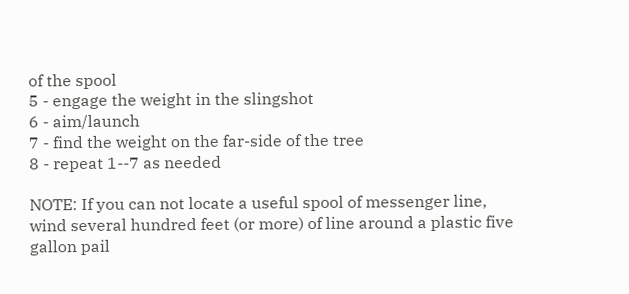of the spool
5 - engage the weight in the slingshot
6 - aim/launch
7 - find the weight on the far-side of the tree
8 - repeat 1--7 as needed

NOTE: If you can not locate a useful spool of messenger line,
wind several hundred feet (or more) of line around a plastic five
gallon pail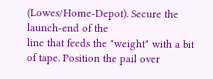(Lowes/Home-Depot). Secure the launch-end of the
line that feeds the "weight" with a bit of tape. Position the pail over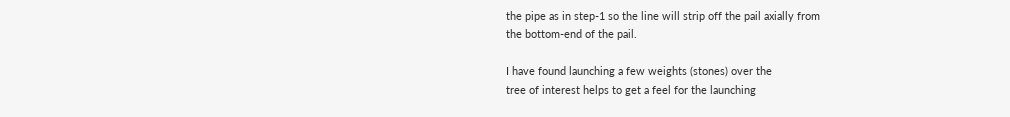the pipe as in step-1 so the line will strip off the pail axially from
the bottom-end of the pail.

I have found launching a few weights (stones) over the
tree of interest helps to get a feel for the launching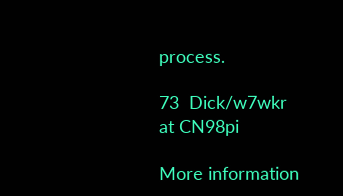process.

73  Dick/w7wkr at CN98pi

More information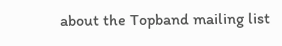about the Topband mailing list